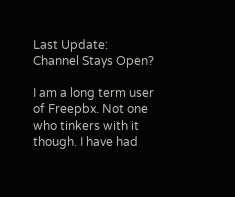Last Update: Channel Stays Open?

I am a long term user of Freepbx. Not one who tinkers with it though. I have had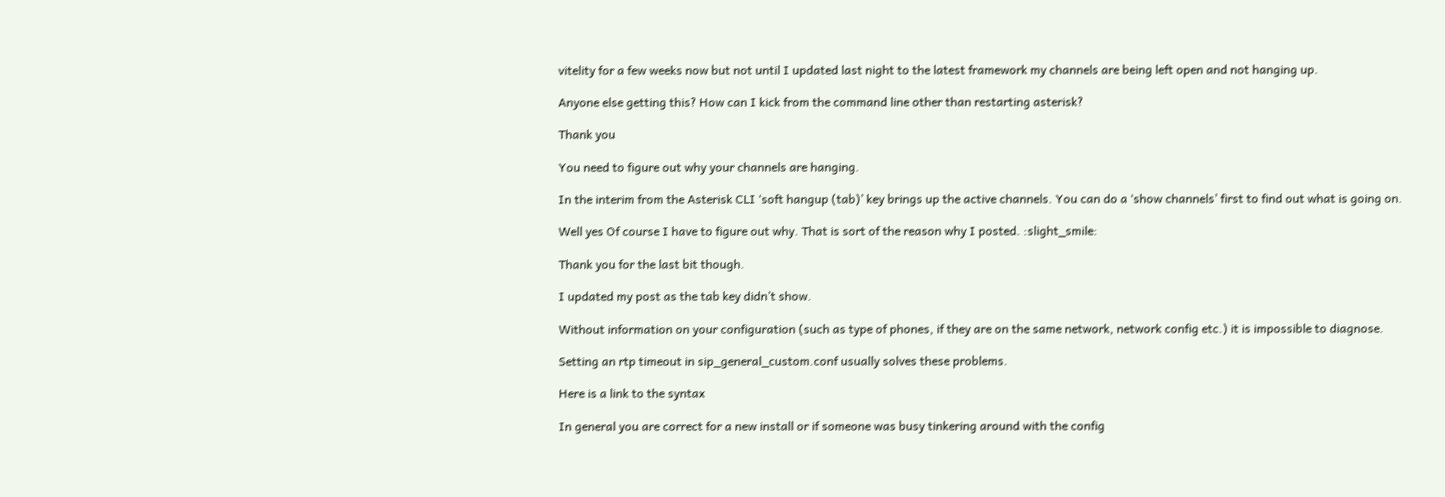vitelity for a few weeks now but not until I updated last night to the latest framework my channels are being left open and not hanging up.

Anyone else getting this? How can I kick from the command line other than restarting asterisk?

Thank you

You need to figure out why your channels are hanging.

In the interim from the Asterisk CLI ‘soft hangup (tab)’ key brings up the active channels. You can do a ‘show channels’ first to find out what is going on.

Well yes Of course I have to figure out why. That is sort of the reason why I posted. :slight_smile:

Thank you for the last bit though.

I updated my post as the tab key didn’t show.

Without information on your configuration (such as type of phones, if they are on the same network, network config etc.) it is impossible to diagnose.

Setting an rtp timeout in sip_general_custom.conf usually solves these problems.

Here is a link to the syntax

In general you are correct for a new install or if someone was busy tinkering around with the config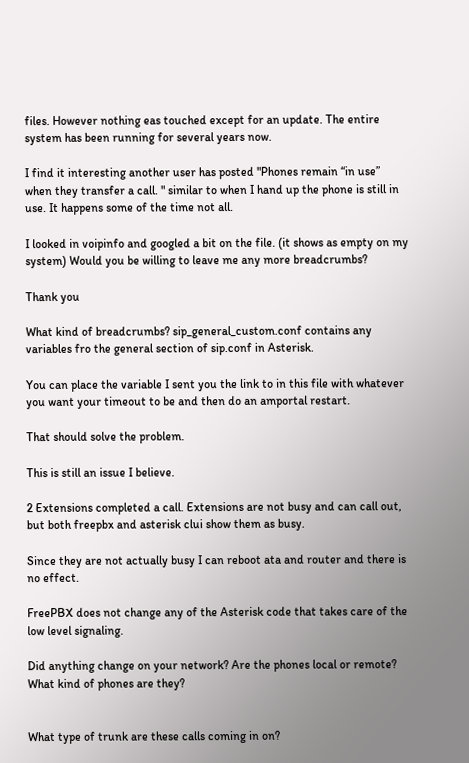files. However nothing eas touched except for an update. The entire system has been running for several years now.

I find it interesting another user has posted "Phones remain “in use” when they transfer a call. " similar to when I hand up the phone is still in use. It happens some of the time not all.

I looked in voipinfo and googled a bit on the file. (it shows as empty on my system) Would you be willing to leave me any more breadcrumbs?

Thank you

What kind of breadcrumbs? sip_general_custom.conf contains any variables fro the general section of sip.conf in Asterisk.

You can place the variable I sent you the link to in this file with whatever you want your timeout to be and then do an amportal restart.

That should solve the problem.

This is still an issue I believe.

2 Extensions completed a call. Extensions are not busy and can call out, but both freepbx and asterisk clui show them as busy.

Since they are not actually busy I can reboot ata and router and there is no effect.

FreePBX does not change any of the Asterisk code that takes care of the low level signaling.

Did anything change on your network? Are the phones local or remote? What kind of phones are they?


What type of trunk are these calls coming in on?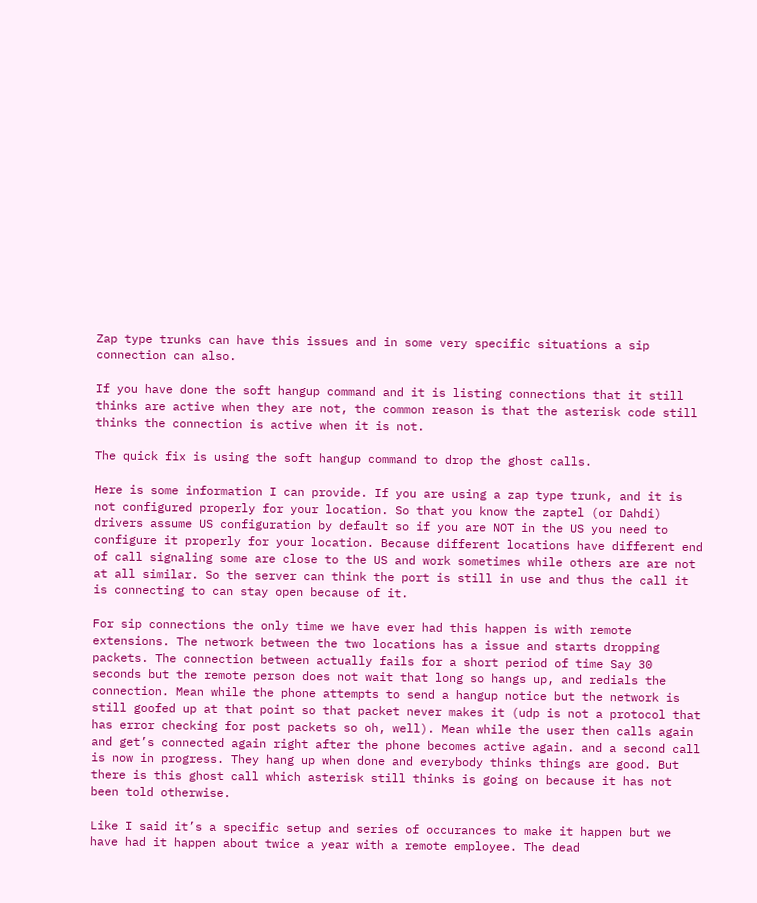Zap type trunks can have this issues and in some very specific situations a sip connection can also.

If you have done the soft hangup command and it is listing connections that it still thinks are active when they are not, the common reason is that the asterisk code still thinks the connection is active when it is not.

The quick fix is using the soft hangup command to drop the ghost calls.

Here is some information I can provide. If you are using a zap type trunk, and it is not configured properly for your location. So that you know the zaptel (or Dahdi) drivers assume US configuration by default so if you are NOT in the US you need to configure it properly for your location. Because different locations have different end of call signaling some are close to the US and work sometimes while others are are not at all similar. So the server can think the port is still in use and thus the call it is connecting to can stay open because of it.

For sip connections the only time we have ever had this happen is with remote extensions. The network between the two locations has a issue and starts dropping packets. The connection between actually fails for a short period of time Say 30 seconds but the remote person does not wait that long so hangs up, and redials the connection. Mean while the phone attempts to send a hangup notice but the network is still goofed up at that point so that packet never makes it (udp is not a protocol that has error checking for post packets so oh, well). Mean while the user then calls again and get’s connected again right after the phone becomes active again. and a second call is now in progress. They hang up when done and everybody thinks things are good. But there is this ghost call which asterisk still thinks is going on because it has not been told otherwise.

Like I said it’s a specific setup and series of occurances to make it happen but we have had it happen about twice a year with a remote employee. The dead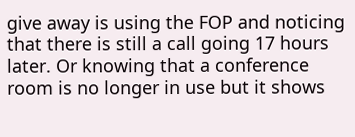give away is using the FOP and noticing that there is still a call going 17 hours later. Or knowing that a conference room is no longer in use but it shows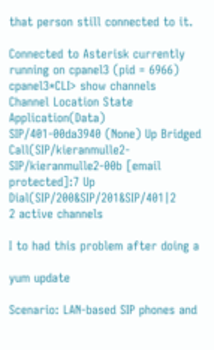that person still connected to it.

Connected to Asterisk currently running on cpanel3 (pid = 6966)
cpanel3*CLI> show channels
Channel Location State Application(Data)
SIP/401-00da3940 (None) Up Bridged Call(SIP/kieranmulle2-
SIP/kieranmulle2-00b [email protected]:7 Up Dial(SIP/200&SIP/201&SIP/401|2
2 active channels

I to had this problem after doing a

yum update

Scenario: LAN-based SIP phones and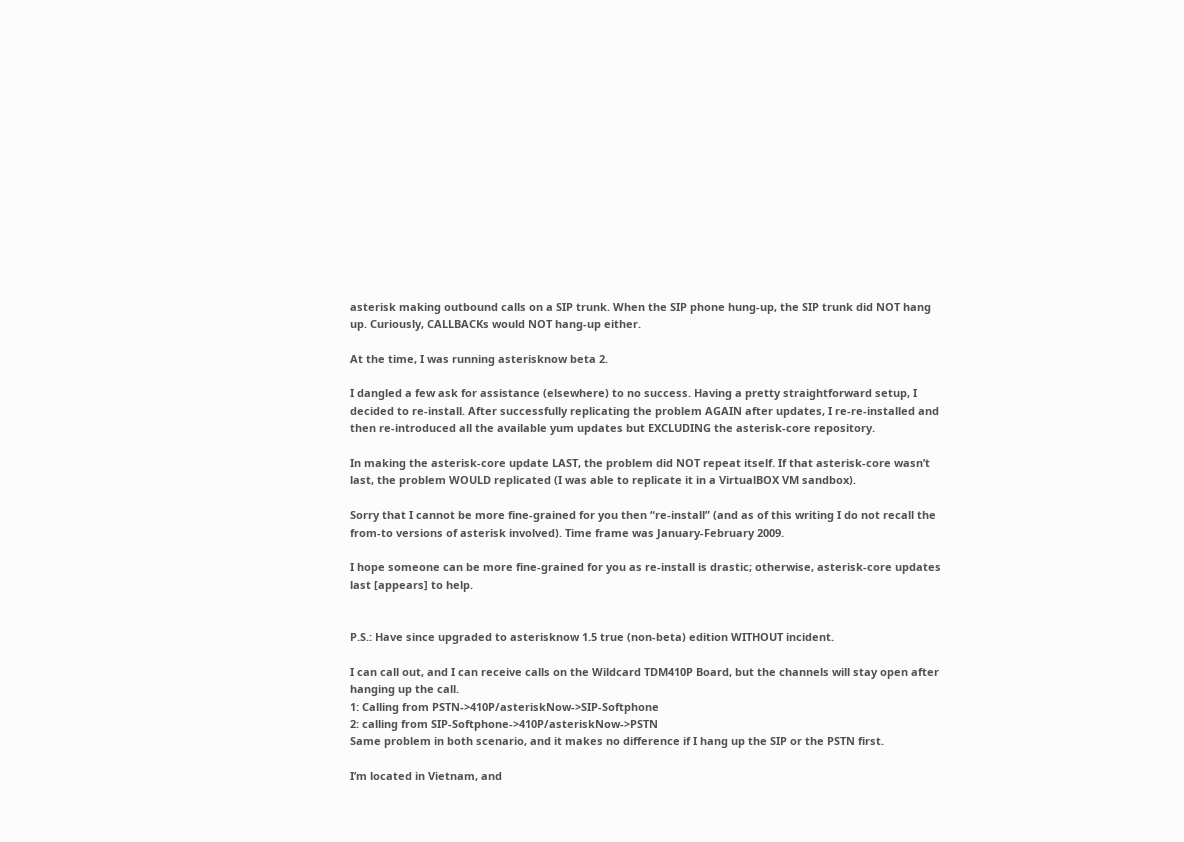asterisk making outbound calls on a SIP trunk. When the SIP phone hung-up, the SIP trunk did NOT hang up. Curiously, CALLBACKs would NOT hang-up either.

At the time, I was running asterisknow beta 2.

I dangled a few ask for assistance (elsewhere) to no success. Having a pretty straightforward setup, I decided to re-install. After successfully replicating the problem AGAIN after updates, I re-re-installed and then re-introduced all the available yum updates but EXCLUDING the asterisk-core repository.

In making the asterisk-core update LAST, the problem did NOT repeat itself. If that asterisk-core wasn’t last, the problem WOULD replicated (I was able to replicate it in a VirtualBOX VM sandbox).

Sorry that I cannot be more fine-grained for you then “re-install” (and as of this writing I do not recall the from-to versions of asterisk involved). Time frame was January-February 2009.

I hope someone can be more fine-grained for you as re-install is drastic; otherwise, asterisk-core updates last [appears] to help.


P.S.: Have since upgraded to asterisknow 1.5 true (non-beta) edition WITHOUT incident.

I can call out, and I can receive calls on the Wildcard TDM410P Board, but the channels will stay open after hanging up the call.
1: Calling from PSTN->410P/asteriskNow->SIP-Softphone
2: calling from SIP-Softphone->410P/asteriskNow->PSTN
Same problem in both scenario, and it makes no difference if I hang up the SIP or the PSTN first.

I’m located in Vietnam, and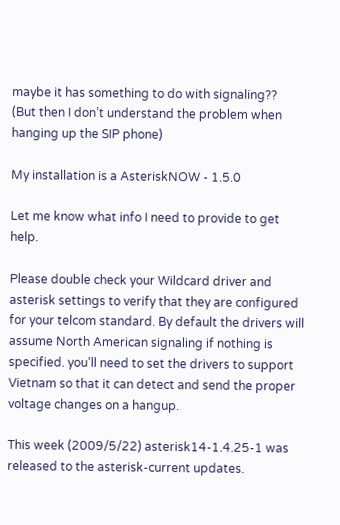maybe it has something to do with signaling??
(But then I don’t understand the problem when hanging up the SIP phone)

My installation is a AsteriskNOW - 1.5.0

Let me know what info I need to provide to get help.

Please double check your Wildcard driver and asterisk settings to verify that they are configured for your telcom standard. By default the drivers will assume North American signaling if nothing is specified. you’ll need to set the drivers to support Vietnam so that it can detect and send the proper voltage changes on a hangup.

This week (2009/5/22) asterisk14-1.4.25-1 was released to the asterisk-current updates.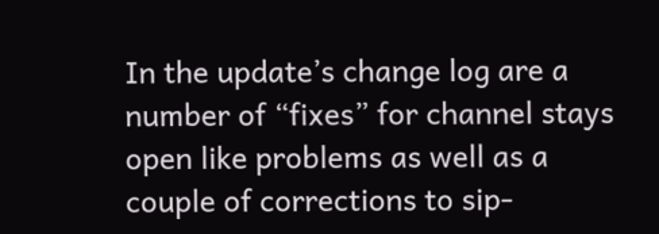In the update’s change log are a number of “fixes” for channel stays open like problems as well as a couple of corrections to sip-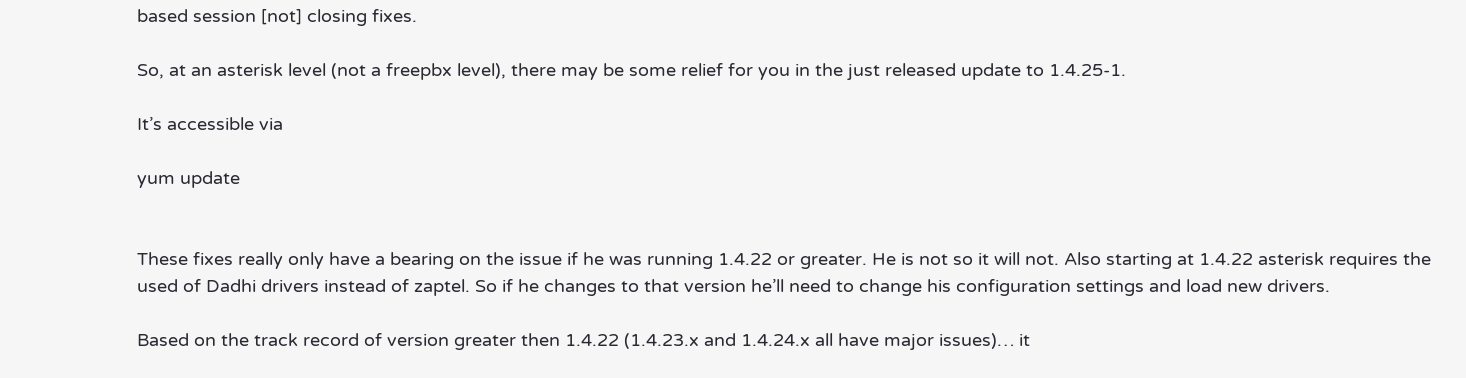based session [not] closing fixes.

So, at an asterisk level (not a freepbx level), there may be some relief for you in the just released update to 1.4.25-1.

It’s accessible via

yum update


These fixes really only have a bearing on the issue if he was running 1.4.22 or greater. He is not so it will not. Also starting at 1.4.22 asterisk requires the used of Dadhi drivers instead of zaptel. So if he changes to that version he’ll need to change his configuration settings and load new drivers.

Based on the track record of version greater then 1.4.22 (1.4.23.x and 1.4.24.x all have major issues)… it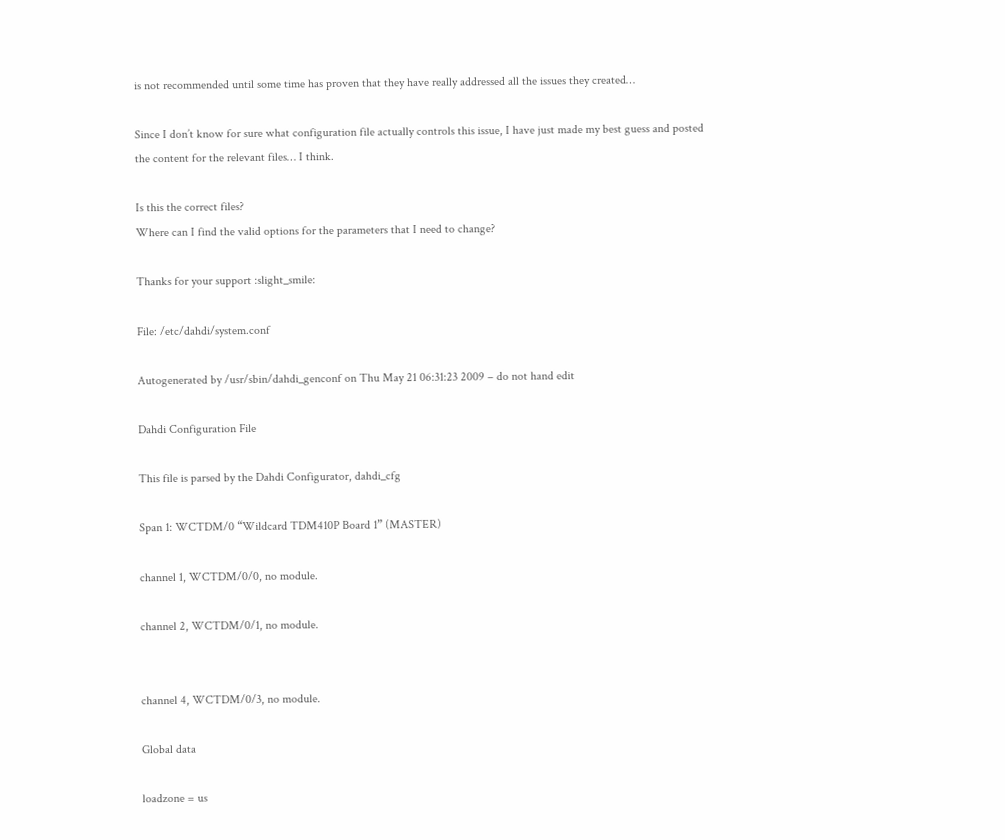is not recommended until some time has proven that they have really addressed all the issues they created…

Since I don’t know for sure what configuration file actually controls this issue, I have just made my best guess and posted the content for the relevant files… I think.

Is this the correct files?
Where can I find the valid options for the parameters that I need to change?

Thanks for your support :slight_smile:

File: /etc/dahdi/system.conf

Autogenerated by /usr/sbin/dahdi_genconf on Thu May 21 06:31:23 2009 – do not hand edit

Dahdi Configuration File

This file is parsed by the Dahdi Configurator, dahdi_cfg

Span 1: WCTDM/0 “Wildcard TDM410P Board 1” (MASTER)

channel 1, WCTDM/0/0, no module.

channel 2, WCTDM/0/1, no module.


channel 4, WCTDM/0/3, no module.

Global data

loadzone = us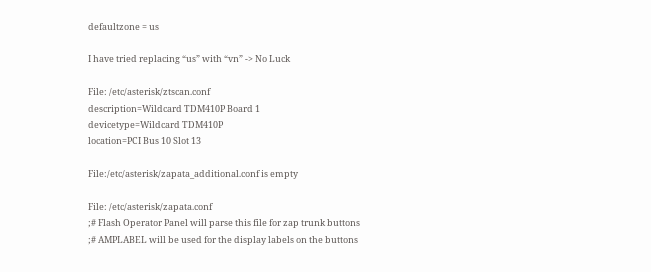defaultzone = us

I have tried replacing “us” with “vn” -> No Luck

File: /etc/asterisk/ztscan.conf
description=Wildcard TDM410P Board 1
devicetype=Wildcard TDM410P
location=PCI Bus 10 Slot 13

File:/etc/asterisk/zapata_additional.conf is empty

File: /etc/asterisk/zapata.conf
;# Flash Operator Panel will parse this file for zap trunk buttons
;# AMPLABEL will be used for the display labels on the buttons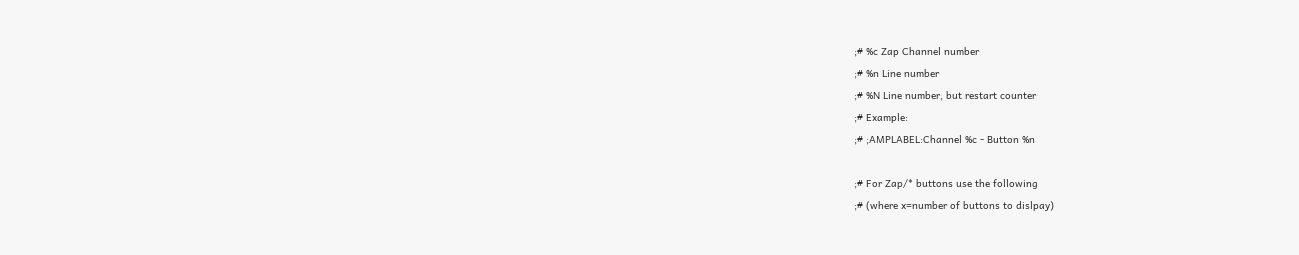;# %c Zap Channel number
;# %n Line number
;# %N Line number, but restart counter
;# Example:
;# ;AMPLABEL:Channel %c - Button %n

;# For Zap/* buttons use the following
;# (where x=number of buttons to dislpay)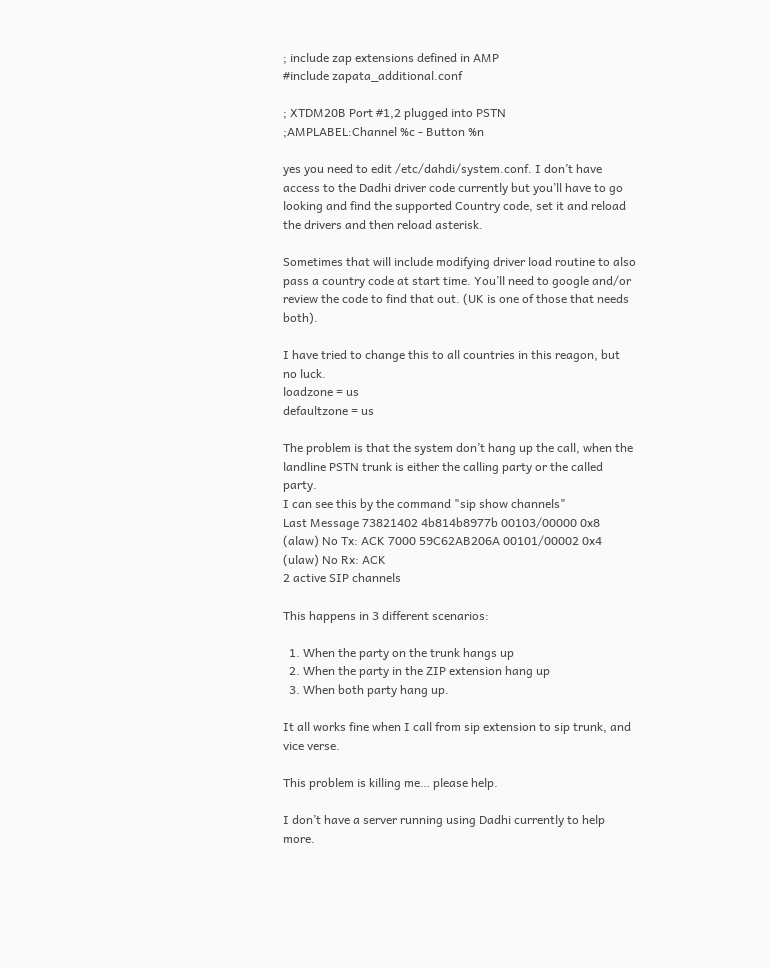; include zap extensions defined in AMP
#include zapata_additional.conf

; XTDM20B Port #1,2 plugged into PSTN
;AMPLABEL:Channel %c - Button %n

yes you need to edit /etc/dahdi/system.conf. I don’t have access to the Dadhi driver code currently but you’ll have to go looking and find the supported Country code, set it and reload the drivers and then reload asterisk.

Sometimes that will include modifying driver load routine to also pass a country code at start time. You’ll need to google and/or review the code to find that out. (UK is one of those that needs both).

I have tried to change this to all countries in this reagon, but no luck.
loadzone = us
defaultzone = us

The problem is that the system don’t hang up the call, when the landline PSTN trunk is either the calling party or the called party.
I can see this by the command "sip show channels"
Last Message 73821402 4b814b8977b 00103/00000 0x8 (alaw) No Tx: ACK 7000 59C62AB206A 00101/00002 0x4 (ulaw) No Rx: ACK
2 active SIP channels

This happens in 3 different scenarios:

  1. When the party on the trunk hangs up
  2. When the party in the ZIP extension hang up
  3. When both party hang up.

It all works fine when I call from sip extension to sip trunk, and vice verse.

This problem is killing me… please help.

I don’t have a server running using Dadhi currently to help more.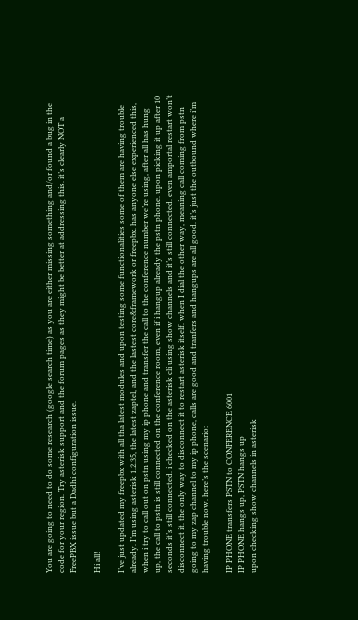You are going to need to do some research (google search time) as you are either missing something and/or found a bug in the code for your region. Try asterisk support and the forum pages as they might be better at addressing this. it’s clearly NOT a FreePBX issue but a Dadhi configuration issue.

Hi all!

I’ve just updated my freepbx with all tha latest modules and upon testing some functionalities some of them are having trouble already. I’m using asterisk 1.2.35, the latest zaptel, and the lastest core&framework or freepbx. has anyone else experienced this, when i try to call out on pstn using my ip phone and transfer the call to the conference number we’re using, after all has hung up, the call to pstn is still connected on the conference room, even if i hangup already the pstn phone. upon picking it up after 10 seconds it’s still connected. i checked on the asterisk cli using show channels and it’s still connected. even amportal restart won’t disconnect it. the only way to disconnect it to restart asterisk itself. when I dial the other way, meaning call coming from pstn going to my zap channel to my ip phone, calls are good and tranfers and hangups are all good. it’s just the outbound where i’m having trouble now. here’s the scenario:

IP PHONE transfers PSTN to CONFERENCE 6001
IP PHONE hangs up, PSTN hangs up
upon checking show channels in asterisk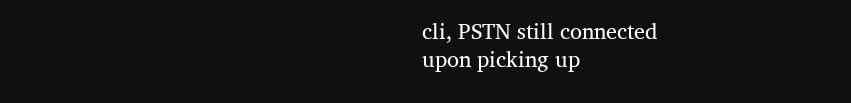cli, PSTN still connected
upon picking up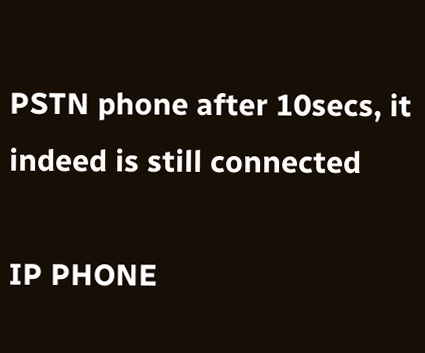PSTN phone after 10secs, it indeed is still connected

IP PHONE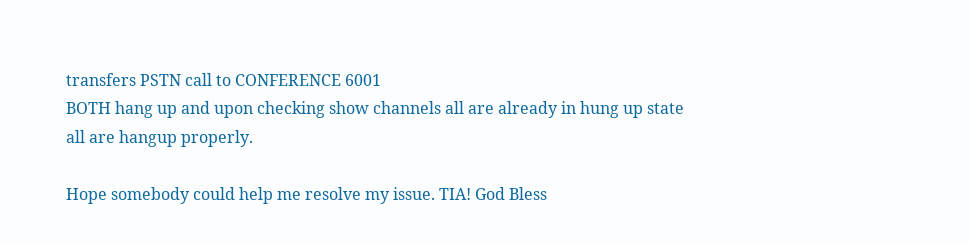transfers PSTN call to CONFERENCE 6001
BOTH hang up and upon checking show channels all are already in hung up state
all are hangup properly.

Hope somebody could help me resolve my issue. TIA! God Bless